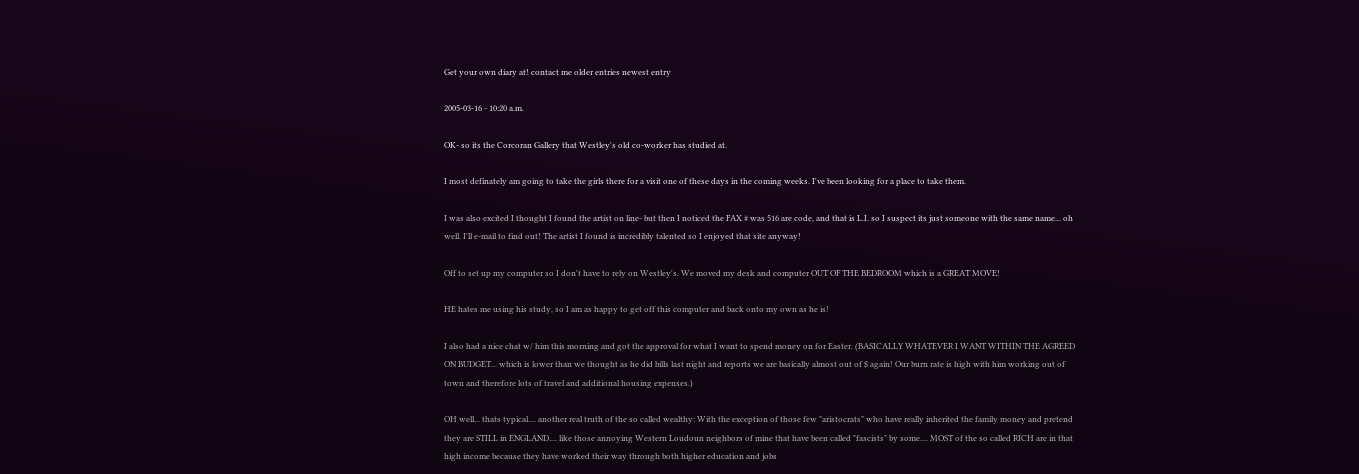Get your own diary at! contact me older entries newest entry

2005-03-16 - 10:20 a.m.

OK- so its the Corcoran Gallery that Westley's old co-worker has studied at.

I most definately am going to take the girls there for a visit one of these days in the coming weeks. I've been looking for a place to take them.

I was also excited I thought I found the artist on line- but then I noticed the FAX # was 516 are code, and that is L.I. so I suspect its just someone with the same name... oh well. I'll e-mail to find out! The artist I found is incredibly talented so I enjoyed that site anyway!

Off to set up my computer so I don't have to rely on Westley's. We moved my desk and computer OUT OF THE BEDROOM which is a GREAT MOVE!

HE hates me using his study, so I am as happy to get off this computer and back onto my own as he is!

I also had a nice chat w/ him this morning and got the approval for what I want to spend money on for Easter. (BASICALLY WHATEVER I WANT WITHIN THE AGREED ON BUDGET... which is lower than we thought as he did bills last night and reports we are basically almost out of $ again! Our burn rate is high with him working out of town and therefore lots of travel and additional housing expenses.)

OH well... thats typical.... another real truth of the so called wealthy: With the exception of those few "aristocrats" who have really inherited the family money and pretend they are STILL in ENGLAND.... like those annoying Western Loudoun neighbors of mine that have been called "fascists" by some.... MOST of the so called RICH are in that high income because they have worked their way through both higher education and jobs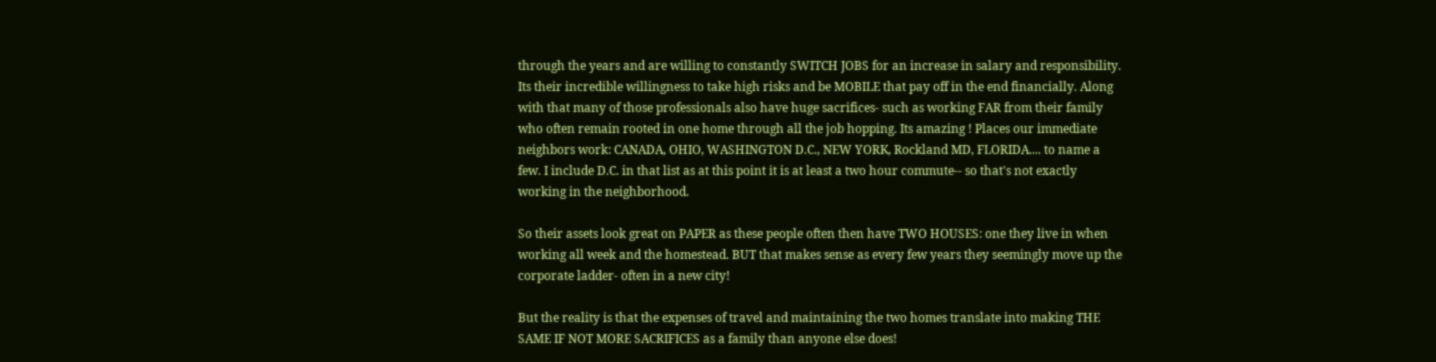through the years and are willing to constantly SWITCH JOBS for an increase in salary and responsibility. Its their incredible willingness to take high risks and be MOBILE that pay off in the end financially. Along with that many of those professionals also have huge sacrifices- such as working FAR from their family who often remain rooted in one home through all the job hopping. Its amazing ! Places our immediate neighbors work: CANADA, OHIO, WASHINGTON D.C., NEW YORK, Rockland MD, FLORIDA.... to name a few. I include D.C. in that list as at this point it is at least a two hour commute-- so that's not exactly working in the neighborhood.

So their assets look great on PAPER as these people often then have TWO HOUSES: one they live in when working all week and the homestead. BUT that makes sense as every few years they seemingly move up the corporate ladder- often in a new city!

But the reality is that the expenses of travel and maintaining the two homes translate into making THE SAME IF NOT MORE SACRIFICES as a family than anyone else does!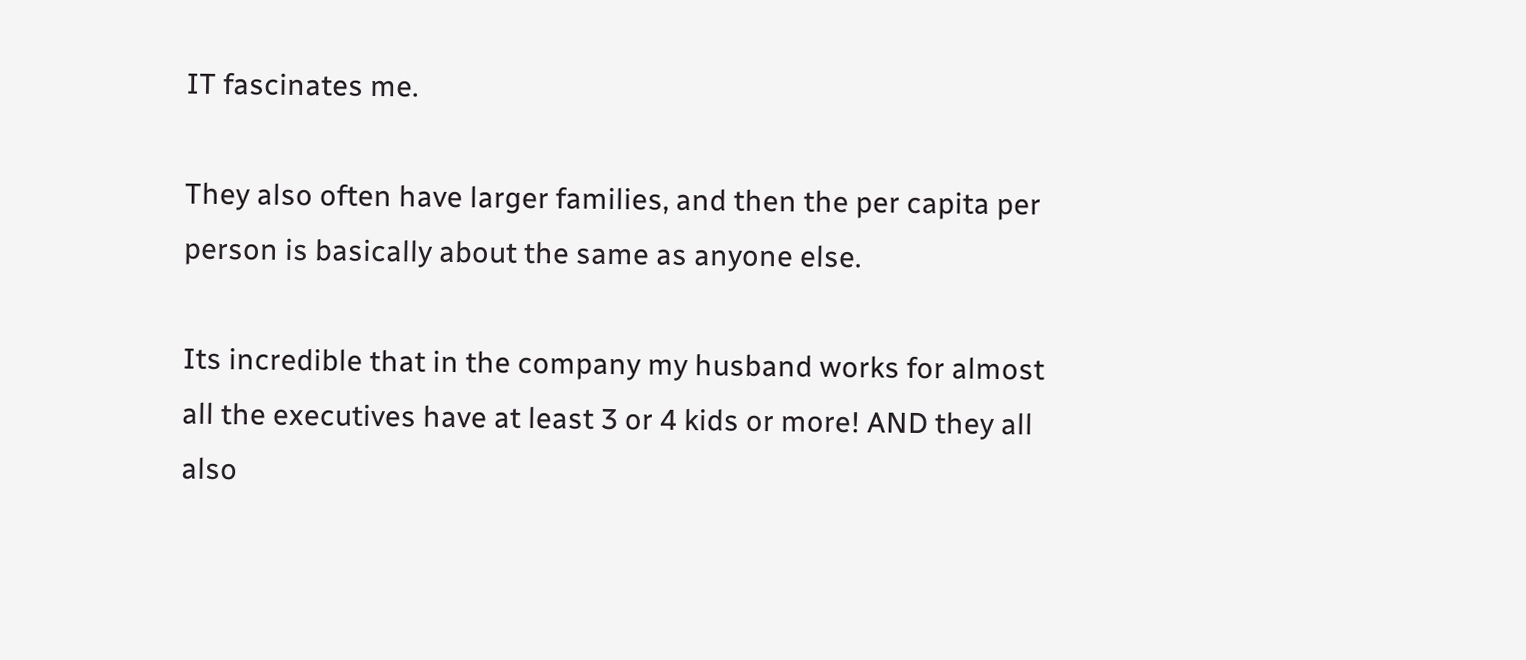IT fascinates me.

They also often have larger families, and then the per capita per person is basically about the same as anyone else.

Its incredible that in the company my husband works for almost all the executives have at least 3 or 4 kids or more! AND they all also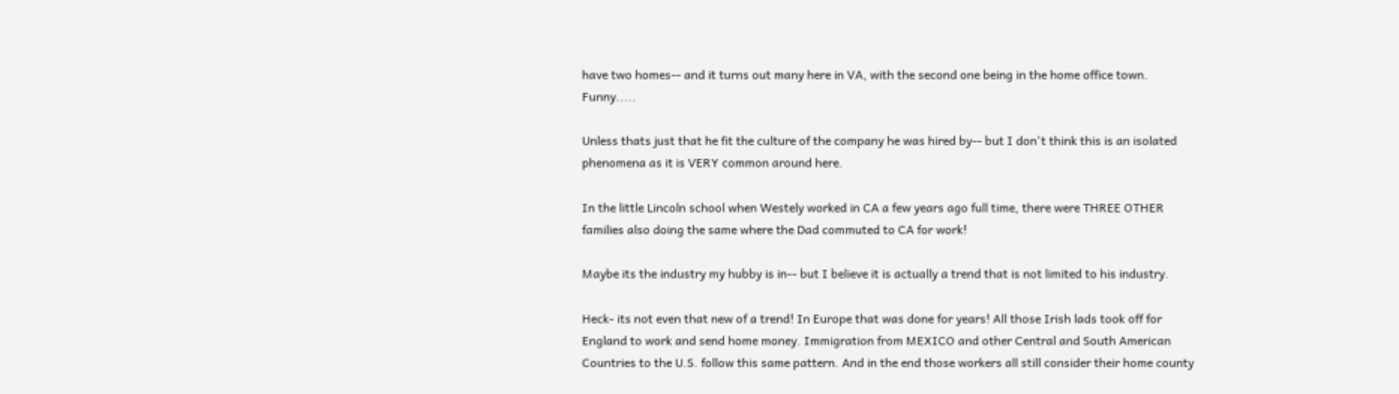have two homes-- and it turns out many here in VA, with the second one being in the home office town. Funny.....

Unless thats just that he fit the culture of the company he was hired by-- but I don't think this is an isolated phenomena as it is VERY common around here.

In the little Lincoln school when Westely worked in CA a few years ago full time, there were THREE OTHER families also doing the same where the Dad commuted to CA for work!

Maybe its the industry my hubby is in-- but I believe it is actually a trend that is not limited to his industry.

Heck- its not even that new of a trend! In Europe that was done for years! All those Irish lads took off for England to work and send home money. Immigration from MEXICO and other Central and South American Countries to the U.S. follow this same pattern. And in the end those workers all still consider their home county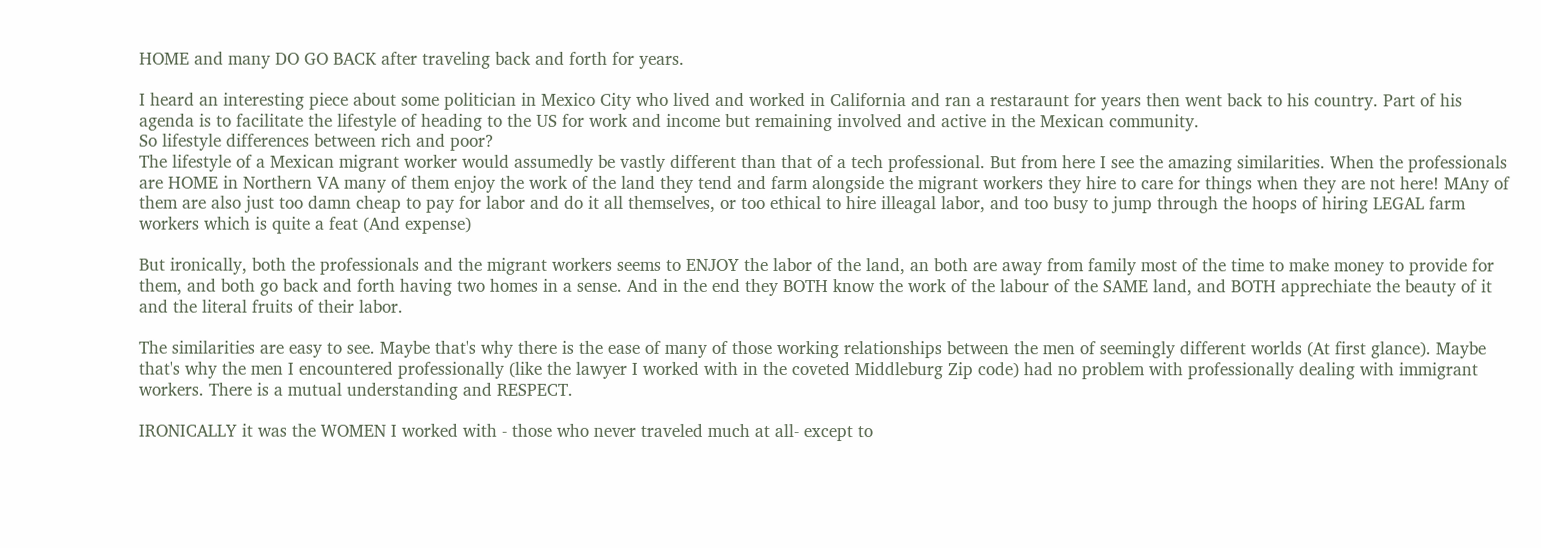HOME and many DO GO BACK after traveling back and forth for years.

I heard an interesting piece about some politician in Mexico City who lived and worked in California and ran a restaraunt for years then went back to his country. Part of his agenda is to facilitate the lifestyle of heading to the US for work and income but remaining involved and active in the Mexican community.
So lifestyle differences between rich and poor?
The lifestyle of a Mexican migrant worker would assumedly be vastly different than that of a tech professional. But from here I see the amazing similarities. When the professionals are HOME in Northern VA many of them enjoy the work of the land they tend and farm alongside the migrant workers they hire to care for things when they are not here! MAny of them are also just too damn cheap to pay for labor and do it all themselves, or too ethical to hire illeagal labor, and too busy to jump through the hoops of hiring LEGAL farm workers which is quite a feat (And expense)

But ironically, both the professionals and the migrant workers seems to ENJOY the labor of the land, an both are away from family most of the time to make money to provide for them, and both go back and forth having two homes in a sense. And in the end they BOTH know the work of the labour of the SAME land, and BOTH apprechiate the beauty of it and the literal fruits of their labor.

The similarities are easy to see. Maybe that's why there is the ease of many of those working relationships between the men of seemingly different worlds (At first glance). Maybe that's why the men I encountered professionally (like the lawyer I worked with in the coveted Middleburg Zip code) had no problem with professionally dealing with immigrant workers. There is a mutual understanding and RESPECT.

IRONICALLY it was the WOMEN I worked with - those who never traveled much at all- except to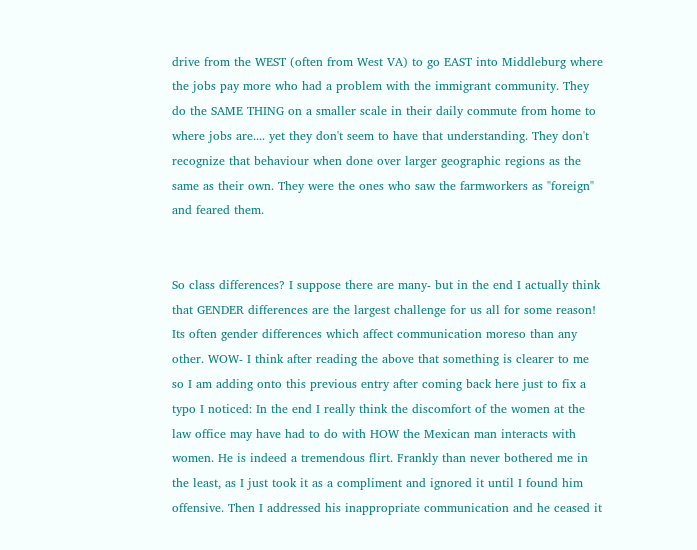drive from the WEST (often from West VA) to go EAST into Middleburg where the jobs pay more who had a problem with the immigrant community. They do the SAME THING on a smaller scale in their daily commute from home to where jobs are.... yet they don't seem to have that understanding. They don't recognize that behaviour when done over larger geographic regions as the same as their own. They were the ones who saw the farmworkers as "foreign" and feared them.


So class differences? I suppose there are many- but in the end I actually think that GENDER differences are the largest challenge for us all for some reason! Its often gender differences which affect communication moreso than any other. WOW- I think after reading the above that something is clearer to me so I am adding onto this previous entry after coming back here just to fix a typo I noticed: In the end I really think the discomfort of the women at the law office may have had to do with HOW the Mexican man interacts with women. He is indeed a tremendous flirt. Frankly than never bothered me in the least, as I just took it as a compliment and ignored it until I found him offensive. Then I addressed his inappropriate communication and he ceased it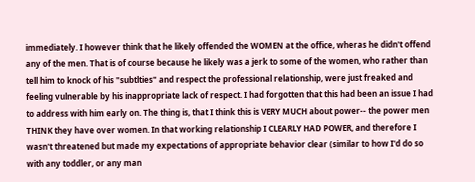immediately. I however think that he likely offended the WOMEN at the office, wheras he didn't offend any of the men. That is of course because he likely was a jerk to some of the women, who rather than tell him to knock of his "subtlties" and respect the professional relationship, were just freaked and feeling vulnerable by his inappropriate lack of respect. I had forgotten that this had been an issue I had to address with him early on. The thing is, that I think this is VERY MUCH about power-- the power men THINK they have over women. In that working relationship I CLEARLY HAD POWER, and therefore I wasn't threatened but made my expectations of appropriate behavior clear (similar to how I'd do so with any toddler, or any man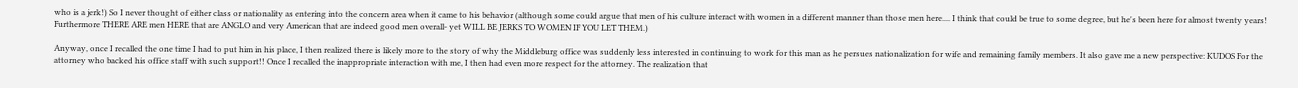who is a jerk!) So I never thought of either class or nationality as entering into the concern area when it came to his behavior (although some could argue that men of his culture interact with women in a different manner than those men here.... I think that could be true to some degree, but he's been here for almost twenty years! Furthermore THERE ARE men HERE that are ANGLO and very American that are indeed good men overall- yet WILL BE JERKS TO WOMEN IF YOU LET THEM.)

Anyway, once I recalled the one time I had to put him in his place, I then realized there is likely more to the story of why the Middleburg office was suddenly less interested in continuing to work for this man as he persues nationalization for wife and remaining family members. It also gave me a new perspective: KUDOS For the attorney who backed his office staff with such support!! Once I recalled the inappropriate interaction with me, I then had even more respect for the attorney. The realization that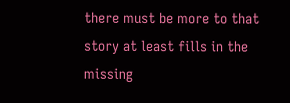there must be more to that story at least fills in the missing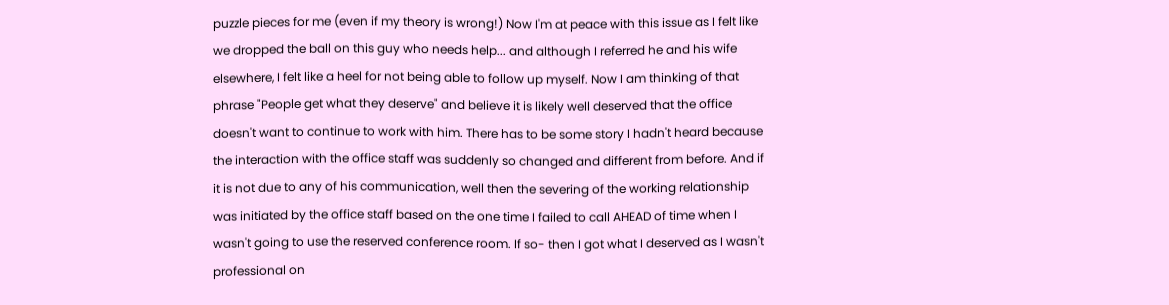puzzle pieces for me (even if my theory is wrong!) Now I'm at peace with this issue as I felt like we dropped the ball on this guy who needs help... and although I referred he and his wife elsewhere, I felt like a heel for not being able to follow up myself. Now I am thinking of that phrase "People get what they deserve" and believe it is likely well deserved that the office doesn't want to continue to work with him. There has to be some story I hadn't heard because the interaction with the office staff was suddenly so changed and different from before. And if it is not due to any of his communication, well then the severing of the working relationship was initiated by the office staff based on the one time I failed to call AHEAD of time when I wasn't going to use the reserved conference room. If so- then I got what I deserved as I wasn't professional on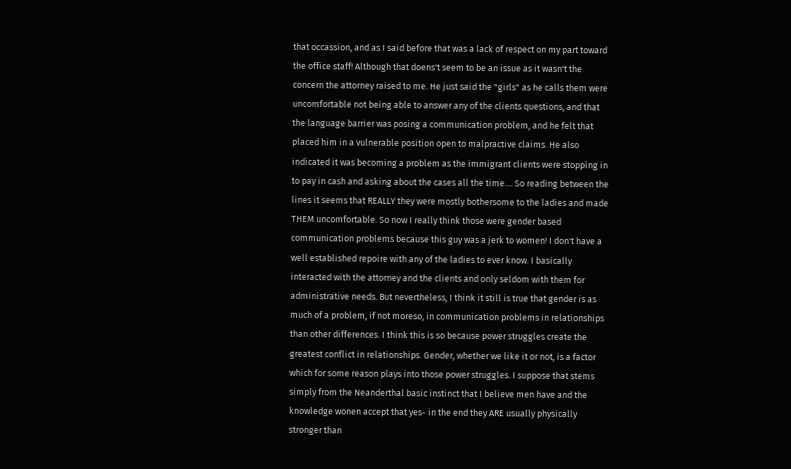that occassion, and as I said before that was a lack of respect on my part toward the office staff! Although that doens't seem to be an issue as it wasn't the concern the attorney raised to me. He just said the "girls" as he calls them were uncomfortable not being able to answer any of the clients questions, and that the language barrier was posing a communication problem, and he felt that placed him in a vulnerable position open to malpractive claims. He also indicated it was becoming a problem as the immigrant clients were stopping in to pay in cash and asking about the cases all the time.... So reading between the lines it seems that REALLY they were mostly bothersome to the ladies and made THEM uncomfortable. So now I really think those were gender based communication problems because this guy was a jerk to women! I don't have a well established repoire with any of the ladies to ever know. I basically interacted with the attorney and the clients and only seldom with them for administrative needs. But nevertheless, I think it still is true that gender is as much of a problem, if not moreso, in communication problems in relationships than other differences. I think this is so because power struggles create the greatest conflict in relationships. Gender, whether we like it or not, is a factor which for some reason plays into those power struggles. I suppose that stems simply from the Neanderthal basic instinct that I believe men have and the knowledge wonen accept that yes- in the end they ARE usually physically stronger than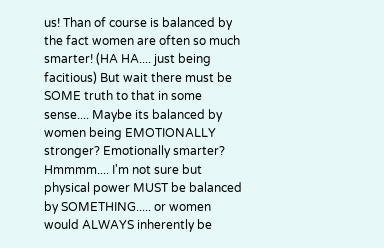us! Than of course is balanced by the fact women are often so much smarter! (HA HA.... just being facitious) But wait there must be SOME truth to that in some sense.... Maybe its balanced by women being EMOTIONALLY stronger? Emotionally smarter? Hmmmm.... I'm not sure but physical power MUST be balanced by SOMETHING..... or women would ALWAYS inherently be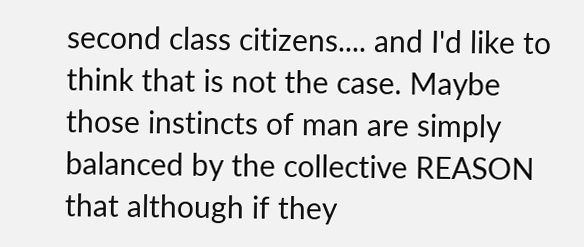second class citizens.... and I'd like to think that is not the case. Maybe those instincts of man are simply balanced by the collective REASON that although if they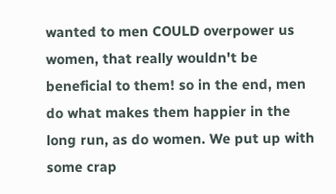wanted to men COULD overpower us women, that really wouldn't be beneficial to them! so in the end, men do what makes them happier in the long run, as do women. We put up with some crap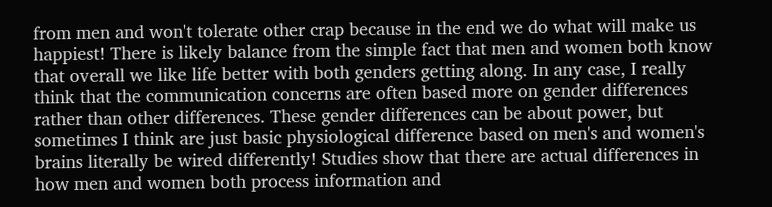from men and won't tolerate other crap because in the end we do what will make us happiest! There is likely balance from the simple fact that men and women both know that overall we like life better with both genders getting along. In any case, I really think that the communication concerns are often based more on gender differences rather than other differences. These gender differences can be about power, but sometimes I think are just basic physiological difference based on men's and women's brains literally be wired differently! Studies show that there are actual differences in how men and women both process information and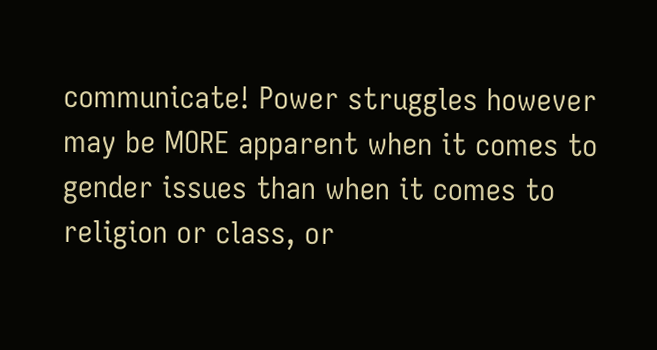communicate! Power struggles however may be MORE apparent when it comes to gender issues than when it comes to religion or class, or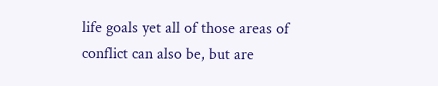life goals yet all of those areas of conflict can also be, but are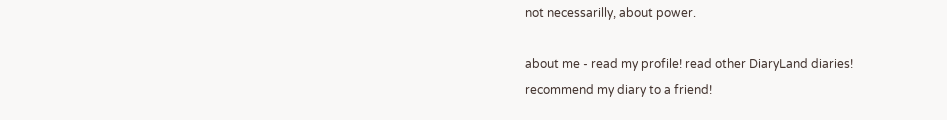not necessarilly, about power.

about me - read my profile! read other DiaryLand diaries! recommend my diary to a friend!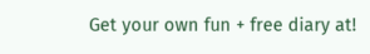Get your own fun + free diary at!